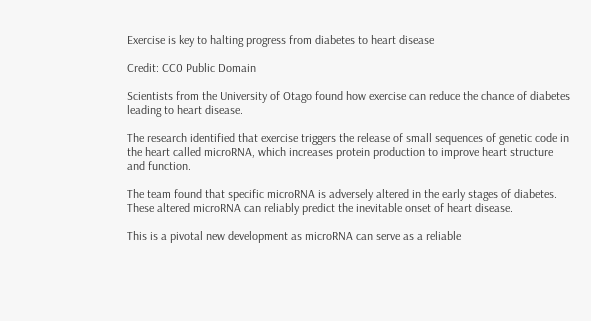Exercise is key to halting progress from diabetes to heart disease

Credit: CC0 Public Domain

Scientists from the University of Otago found how exercise can reduce the chance of diabetes leading to heart disease.

The research identified that exercise triggers the release of small sequences of genetic code in the heart called microRNA, which increases protein production to improve heart structure and function.

The team found that specific microRNA is adversely altered in the early stages of diabetes. These altered microRNA can reliably predict the inevitable onset of heart disease.

This is a pivotal new development as microRNA can serve as a reliable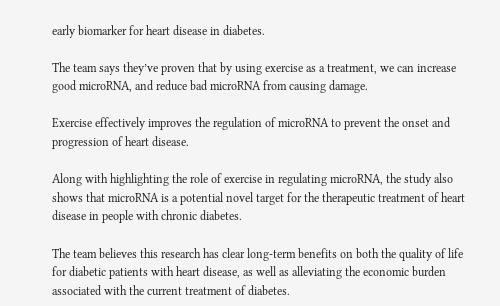early biomarker for heart disease in diabetes.

The team says they’ve proven that by using exercise as a treatment, we can increase good microRNA, and reduce bad microRNA from causing damage.

Exercise effectively improves the regulation of microRNA to prevent the onset and progression of heart disease.

Along with highlighting the role of exercise in regulating microRNA, the study also shows that microRNA is a potential novel target for the therapeutic treatment of heart disease in people with chronic diabetes.

The team believes this research has clear long-term benefits on both the quality of life for diabetic patients with heart disease, as well as alleviating the economic burden associated with the current treatment of diabetes.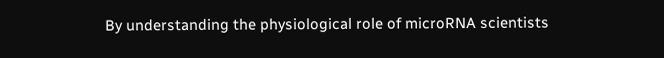By understanding the physiological role of microRNA scientists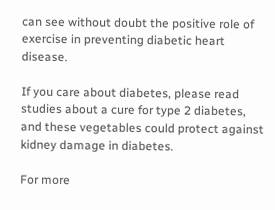can see without doubt the positive role of exercise in preventing diabetic heart disease.

If you care about diabetes, please read studies about a cure for type 2 diabetes, and these vegetables could protect against kidney damage in diabetes.

For more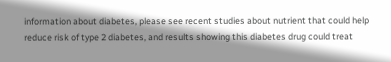information about diabetes, please see recent studies about nutrient that could help reduce risk of type 2 diabetes, and results showing this diabetes drug could treat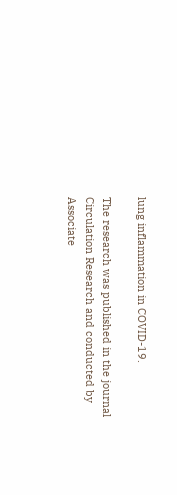lung inflammation in COVID-19.

The research was published in the journal Circulation Research and conducted by Associate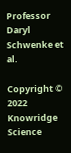Professor Daryl Schwenke et al.

Copyright © 2022 Knowridge Science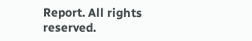Report. All rights reserved.